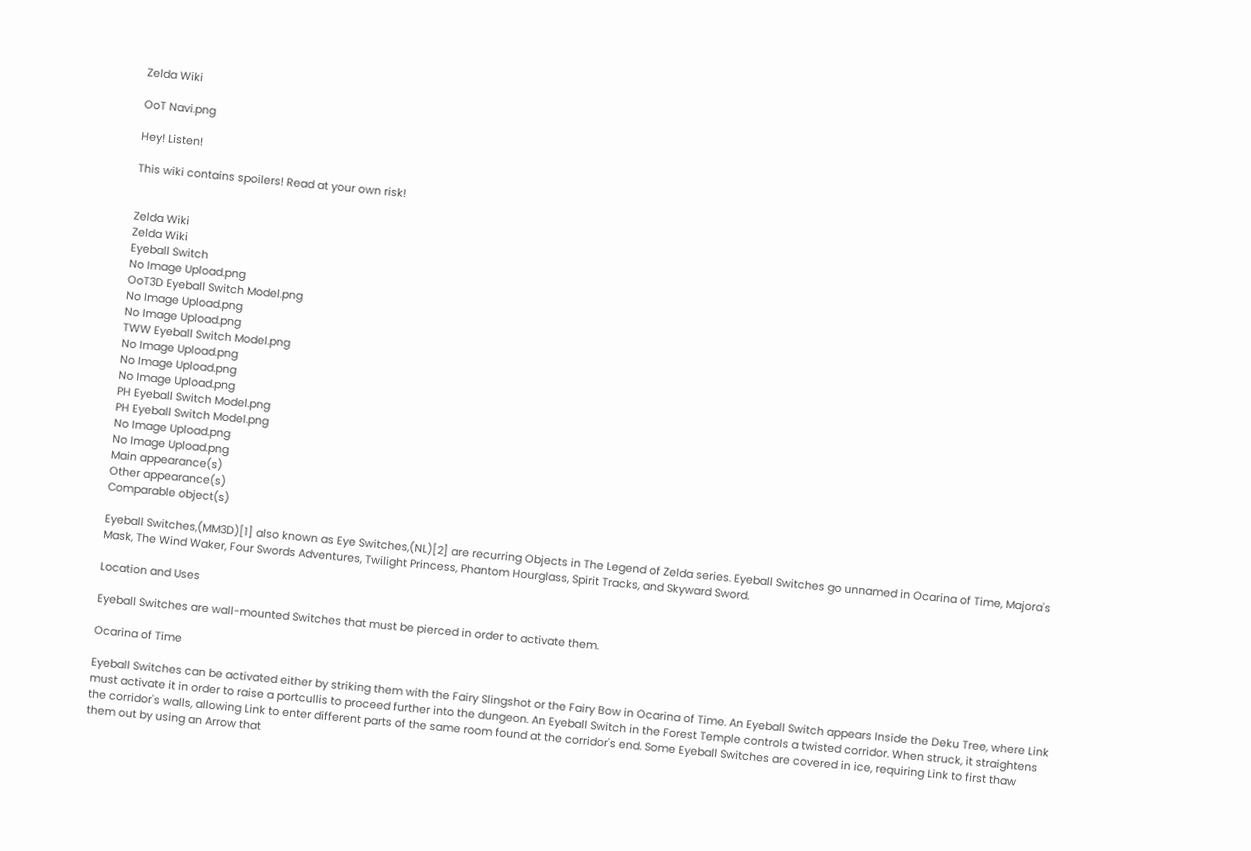Zelda Wiki

OoT Navi.png

Hey! Listen!

This wiki contains spoilers! Read at your own risk!


Zelda Wiki
Zelda Wiki
Eyeball Switch
No Image Upload.png
OoT3D Eyeball Switch Model.png
No Image Upload.png
No Image Upload.png
TWW Eyeball Switch Model.png
No Image Upload.png
No Image Upload.png
No Image Upload.png
PH Eyeball Switch Model.png
PH Eyeball Switch Model.png
No Image Upload.png
No Image Upload.png
Main appearance(s)
Other appearance(s)
Comparable object(s)

Eyeball Switches,(MM3D)[1] also known as Eye Switches,(NL)[2] are recurring Objects in The Legend of Zelda series. Eyeball Switches go unnamed in Ocarina of Time, Majora's Mask, The Wind Waker, Four Swords Adventures, Twilight Princess, Phantom Hourglass, Spirit Tracks, and Skyward Sword.

Location and Uses

Eyeball Switches are wall-mounted Switches that must be pierced in order to activate them.

Ocarina of Time

Eyeball Switches can be activated either by striking them with the Fairy Slingshot or the Fairy Bow in Ocarina of Time. An Eyeball Switch appears Inside the Deku Tree, where Link must activate it in order to raise a portcullis to proceed further into the dungeon. An Eyeball Switch in the Forest Temple controls a twisted corridor. When struck, it straightens the corridor's walls, allowing Link to enter different parts of the same room found at the corridor's end. Some Eyeball Switches are covered in ice, requiring Link to first thaw them out by using an Arrow that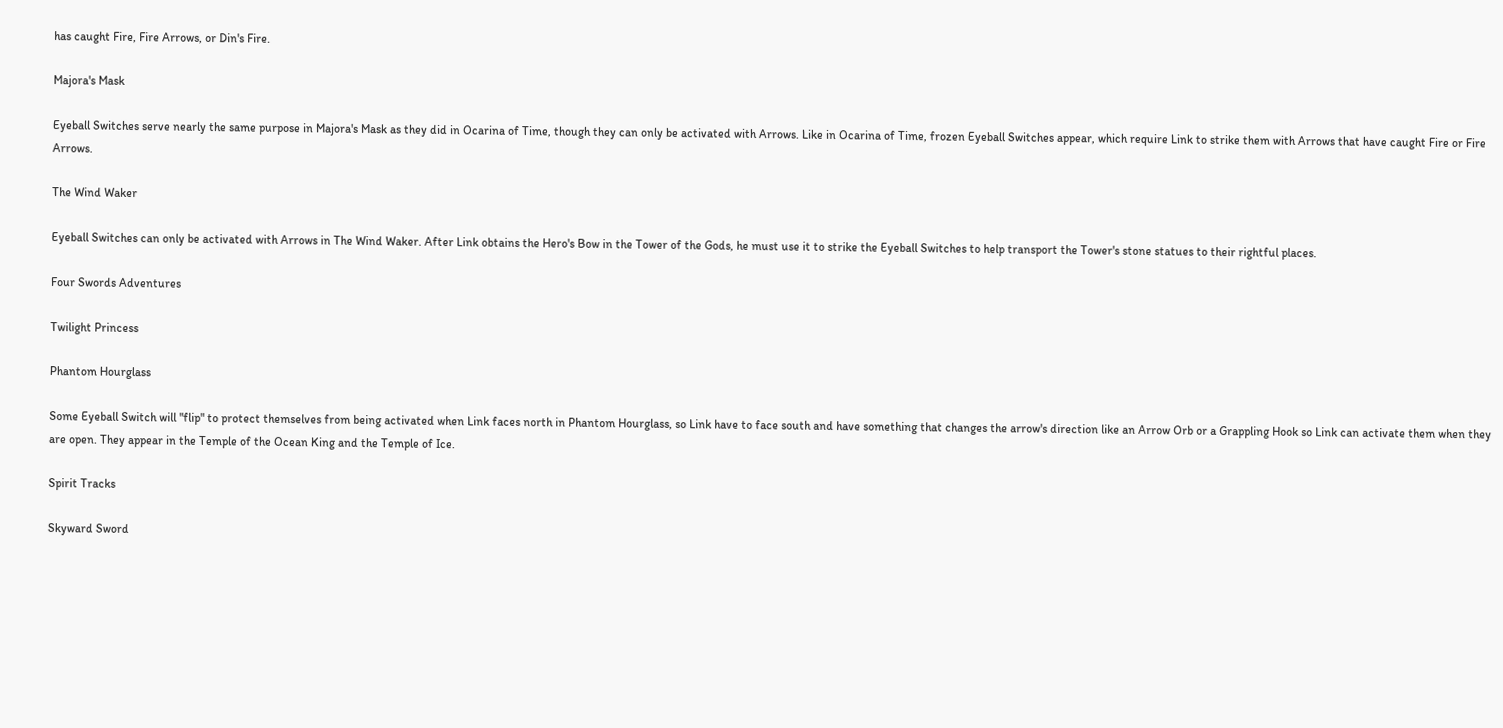has caught Fire, Fire Arrows, or Din's Fire.

Majora's Mask

Eyeball Switches serve nearly the same purpose in Majora's Mask as they did in Ocarina of Time, though they can only be activated with Arrows. Like in Ocarina of Time, frozen Eyeball Switches appear, which require Link to strike them with Arrows that have caught Fire or Fire Arrows.

The Wind Waker

Eyeball Switches can only be activated with Arrows in The Wind Waker. After Link obtains the Hero's Bow in the Tower of the Gods, he must use it to strike the Eyeball Switches to help transport the Tower's stone statues to their rightful places.

Four Swords Adventures

Twilight Princess

Phantom Hourglass

Some Eyeball Switch will "flip" to protect themselves from being activated when Link faces north in Phantom Hourglass, so Link have to face south and have something that changes the arrow's direction like an Arrow Orb or a Grappling Hook so Link can activate them when they are open. They appear in the Temple of the Ocean King and the Temple of Ice.

Spirit Tracks

Skyward Sword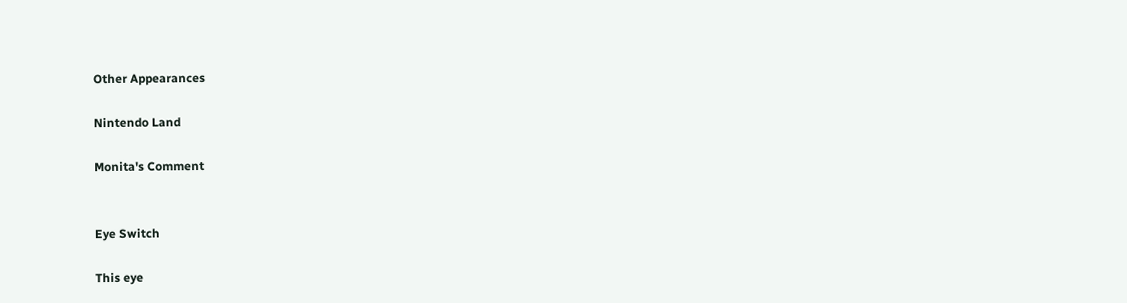Other Appearances

Nintendo Land

Monita's Comment


Eye Switch

This eye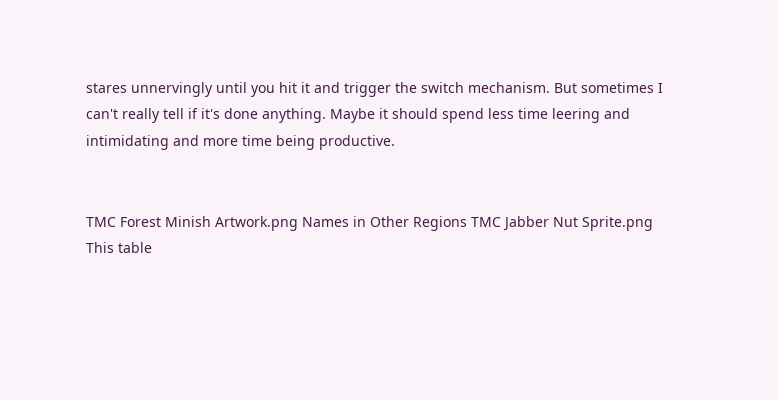stares unnervingly until you hit it and trigger the switch mechanism. But sometimes I can't really tell if it's done anything. Maybe it should spend less time leering and intimidating and more time being productive.


TMC Forest Minish Artwork.png Names in Other Regions TMC Jabber Nut Sprite.png
This table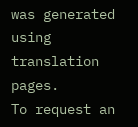was generated using translation pages.
To request an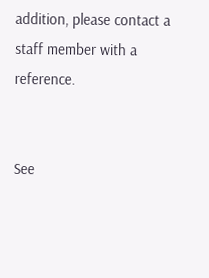addition, please contact a staff member with a reference.


See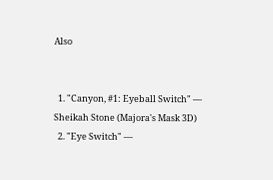Also


  1. "Canyon, #1: Eyeball Switch" — Sheikah Stone (Majora's Mask 3D)
  2. "Eye Switch" —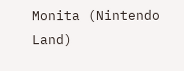Monita (Nintendo Land)